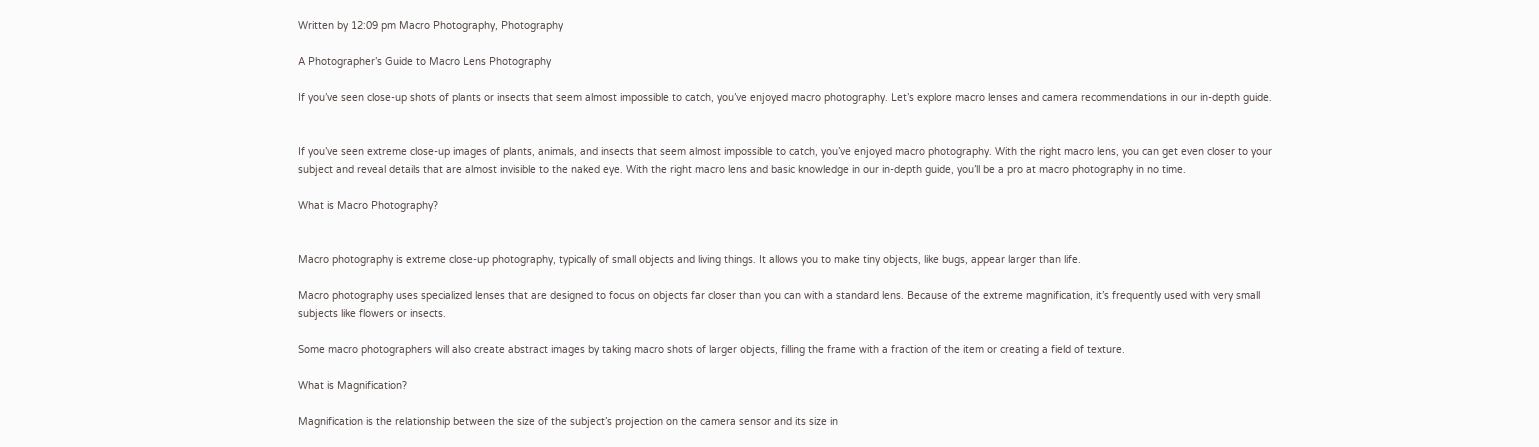Written by 12:09 pm Macro Photography, Photography

A Photographer’s Guide to Macro Lens Photography

If you’ve seen close-up shots of plants or insects that seem almost impossible to catch, you’ve enjoyed macro photography. Let’s explore macro lenses and camera recommendations in our in-depth guide.


If you’ve seen extreme close-up images of plants, animals, and insects that seem almost impossible to catch, you’ve enjoyed macro photography. With the right macro lens, you can get even closer to your subject and reveal details that are almost invisible to the naked eye. With the right macro lens and basic knowledge in our in-depth guide, you’ll be a pro at macro photography in no time.

What is Macro Photography?


Macro photography is extreme close-up photography, typically of small objects and living things. It allows you to make tiny objects, like bugs, appear larger than life.

Macro photography uses specialized lenses that are designed to focus on objects far closer than you can with a standard lens. Because of the extreme magnification, it’s frequently used with very small subjects like flowers or insects.

Some macro photographers will also create abstract images by taking macro shots of larger objects, filling the frame with a fraction of the item or creating a field of texture.

What is Magnification?

Magnification is the relationship between the size of the subject’s projection on the camera sensor and its size in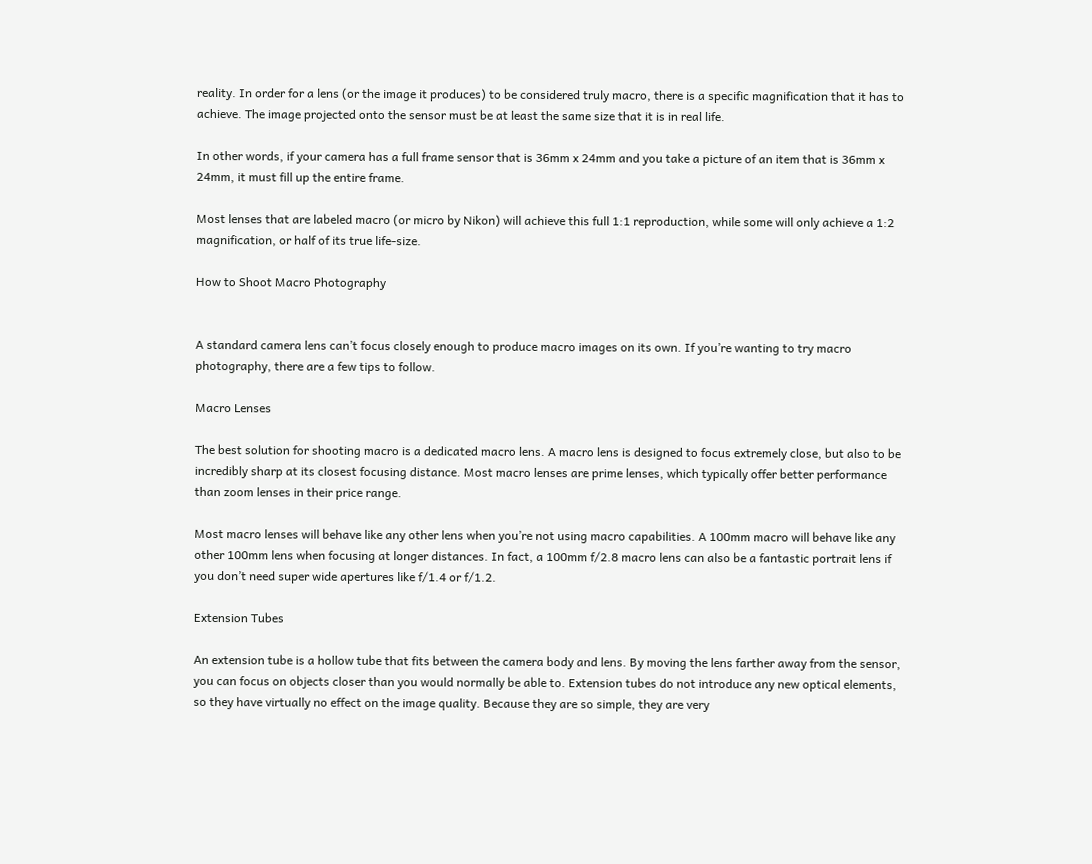reality. In order for a lens (or the image it produces) to be considered truly macro, there is a specific magnification that it has to achieve. The image projected onto the sensor must be at least the same size that it is in real life.

In other words, if your camera has a full frame sensor that is 36mm x 24mm and you take a picture of an item that is 36mm x 24mm, it must fill up the entire frame.

Most lenses that are labeled macro (or micro by Nikon) will achieve this full 1:1 reproduction, while some will only achieve a 1:2 magnification, or half of its true life-size.

How to Shoot Macro Photography


A standard camera lens can’t focus closely enough to produce macro images on its own. If you’re wanting to try macro photography, there are a few tips to follow.

Macro Lenses

The best solution for shooting macro is a dedicated macro lens. A macro lens is designed to focus extremely close, but also to be incredibly sharp at its closest focusing distance. Most macro lenses are prime lenses, which typically offer better performance than zoom lenses in their price range.

Most macro lenses will behave like any other lens when you’re not using macro capabilities. A 100mm macro will behave like any other 100mm lens when focusing at longer distances. In fact, a 100mm f/2.8 macro lens can also be a fantastic portrait lens if you don’t need super wide apertures like f/1.4 or f/1.2.

Extension Tubes

An extension tube is a hollow tube that fits between the camera body and lens. By moving the lens farther away from the sensor, you can focus on objects closer than you would normally be able to. Extension tubes do not introduce any new optical elements, so they have virtually no effect on the image quality. Because they are so simple, they are very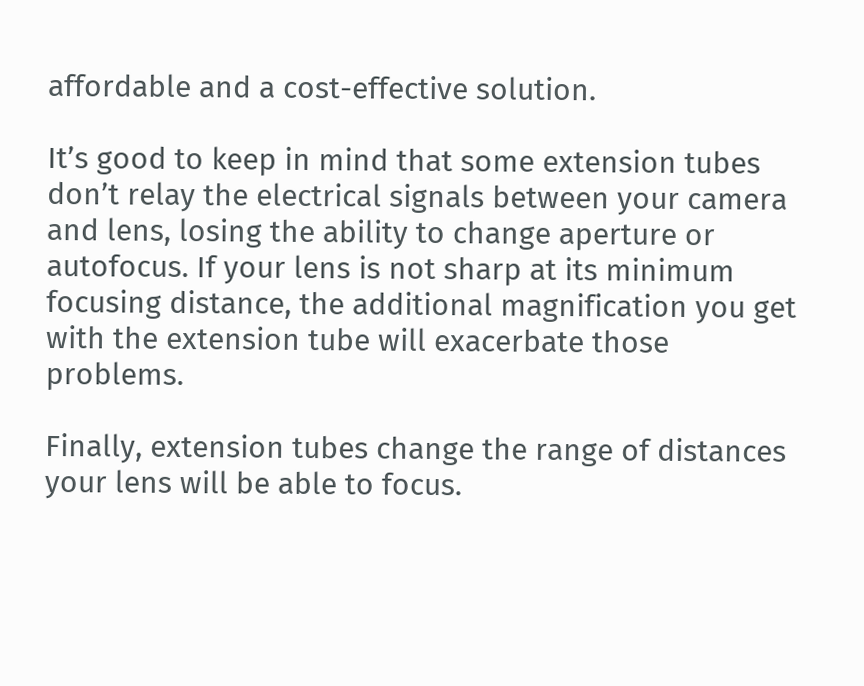affordable and a cost-effective solution.

It’s good to keep in mind that some extension tubes don’t relay the electrical signals between your camera and lens, losing the ability to change aperture or autofocus. If your lens is not sharp at its minimum focusing distance, the additional magnification you get with the extension tube will exacerbate those problems.

Finally, extension tubes change the range of distances your lens will be able to focus.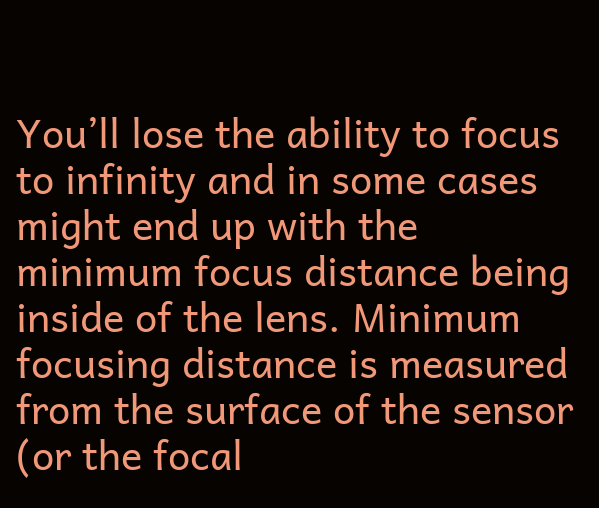You’ll lose the ability to focus to infinity and in some cases might end up with the minimum focus distance being inside of the lens. Minimum focusing distance is measured from the surface of the sensor (or the focal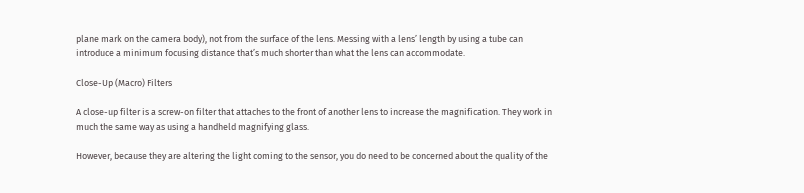plane mark on the camera body), not from the surface of the lens. Messing with a lens’ length by using a tube can introduce a minimum focusing distance that’s much shorter than what the lens can accommodate.

Close-Up (Macro) Filters

A close-up filter is a screw-on filter that attaches to the front of another lens to increase the magnification. They work in much the same way as using a handheld magnifying glass.

However, because they are altering the light coming to the sensor, you do need to be concerned about the quality of the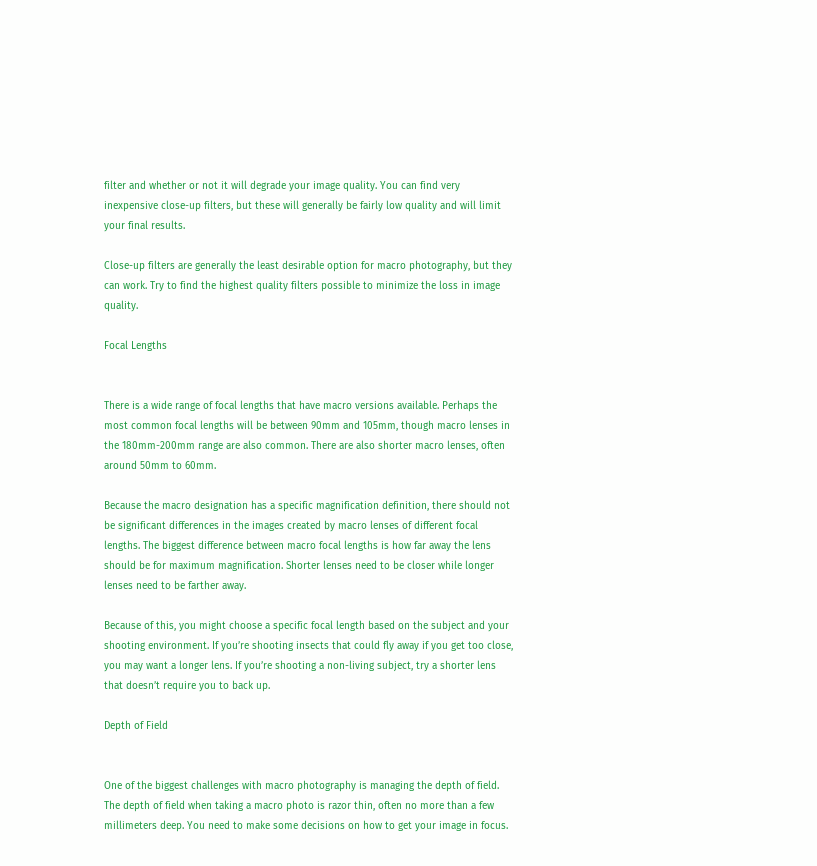filter and whether or not it will degrade your image quality. You can find very inexpensive close-up filters, but these will generally be fairly low quality and will limit your final results.

Close-up filters are generally the least desirable option for macro photography, but they can work. Try to find the highest quality filters possible to minimize the loss in image quality.

Focal Lengths


There is a wide range of focal lengths that have macro versions available. Perhaps the most common focal lengths will be between 90mm and 105mm, though macro lenses in the 180mm-200mm range are also common. There are also shorter macro lenses, often around 50mm to 60mm.

Because the macro designation has a specific magnification definition, there should not be significant differences in the images created by macro lenses of different focal lengths. The biggest difference between macro focal lengths is how far away the lens should be for maximum magnification. Shorter lenses need to be closer while longer lenses need to be farther away.

Because of this, you might choose a specific focal length based on the subject and your shooting environment. If you’re shooting insects that could fly away if you get too close, you may want a longer lens. If you’re shooting a non-living subject, try a shorter lens that doesn’t require you to back up.

Depth of Field


One of the biggest challenges with macro photography is managing the depth of field. The depth of field when taking a macro photo is razor thin, often no more than a few millimeters deep. You need to make some decisions on how to get your image in focus.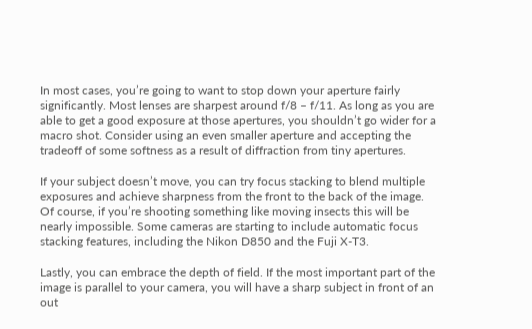In most cases, you’re going to want to stop down your aperture fairly significantly. Most lenses are sharpest around f/8 – f/11. As long as you are able to get a good exposure at those apertures, you shouldn’t go wider for a macro shot. Consider using an even smaller aperture and accepting the tradeoff of some softness as a result of diffraction from tiny apertures.

If your subject doesn’t move, you can try focus stacking to blend multiple exposures and achieve sharpness from the front to the back of the image. Of course, if you’re shooting something like moving insects this will be nearly impossible. Some cameras are starting to include automatic focus stacking features, including the Nikon D850 and the Fuji X-T3.

Lastly, you can embrace the depth of field. If the most important part of the image is parallel to your camera, you will have a sharp subject in front of an out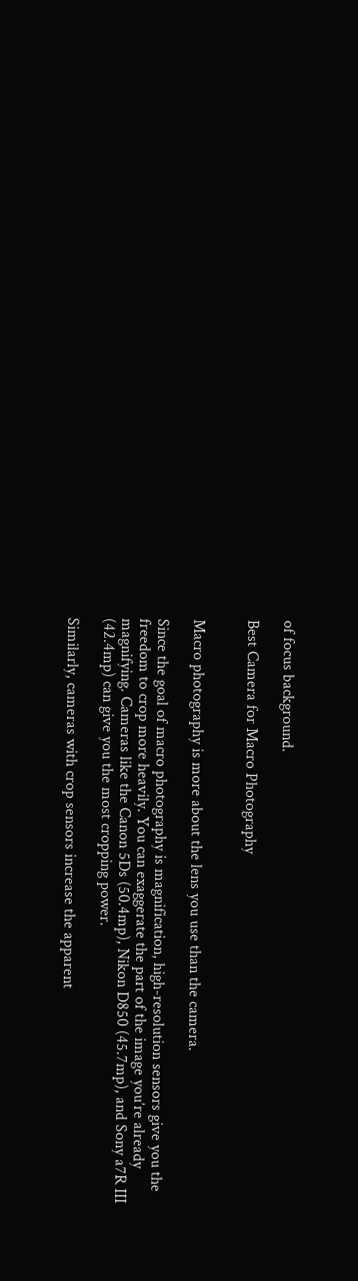of focus background.

Best Camera for Macro Photography


Macro photography is more about the lens you use than the camera.

Since the goal of macro photography is magnification, high-resolution sensors give you the freedom to crop more heavily. You can exaggerate the part of the image you’re already magnifying. Cameras like the Canon 5Ds (50.4mp), Nikon D850 (45.7mp), and Sony a7R III (42.4mp) can give you the most cropping power.

Similarly, cameras with crop sensors increase the apparent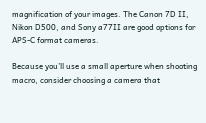magnification of your images. The Canon 7D II, Nikon D500, and Sony a77II are good options for APS-C format cameras.

Because you’ll use a small aperture when shooting macro, consider choosing a camera that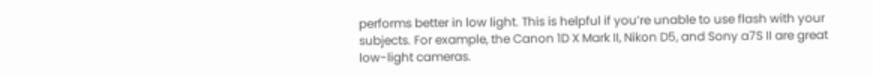performs better in low light. This is helpful if you’re unable to use flash with your subjects. For example, the Canon 1D X Mark II, Nikon D5, and Sony a7S II are great low-light cameras.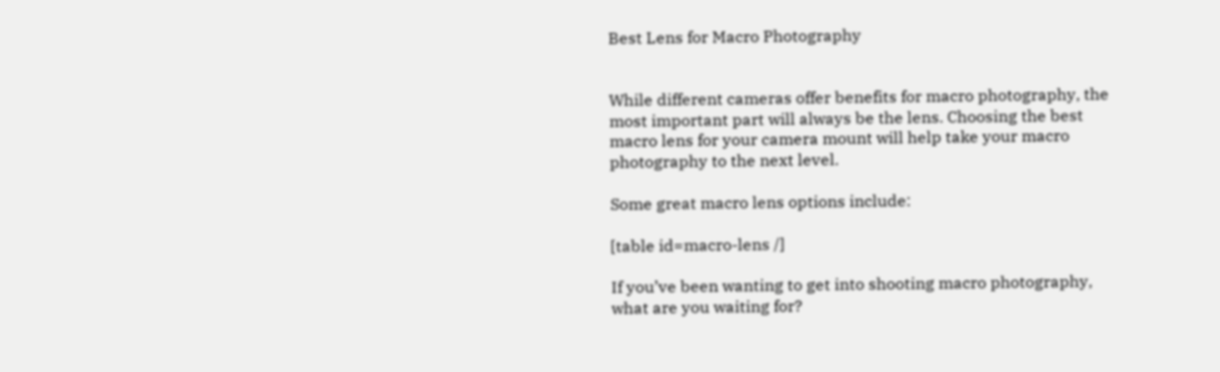Best Lens for Macro Photography


While different cameras offer benefits for macro photography, the most important part will always be the lens. Choosing the best macro lens for your camera mount will help take your macro photography to the next level.

Some great macro lens options include:

[table id=macro-lens /]

If you’ve been wanting to get into shooting macro photography, what are you waiting for?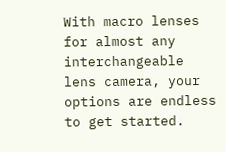With macro lenses for almost any interchangeable lens camera, your options are endless to get started.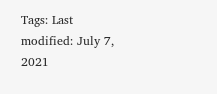Tags: Last modified: July 7, 2021